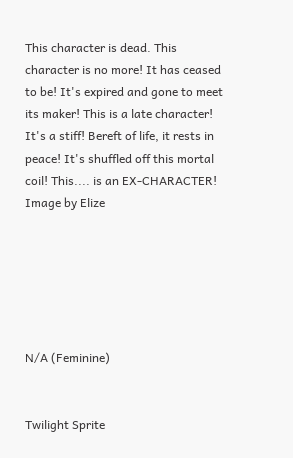This character is dead. This character is no more! It has ceased to be! It's expired and gone to meet its maker! This is a late character! It's a stiff! Bereft of life, it rests in peace! It's shuffled off this mortal coil! This.... is an EX-CHARACTER!
Image by Elize






N/A (Feminine)


Twilight Sprite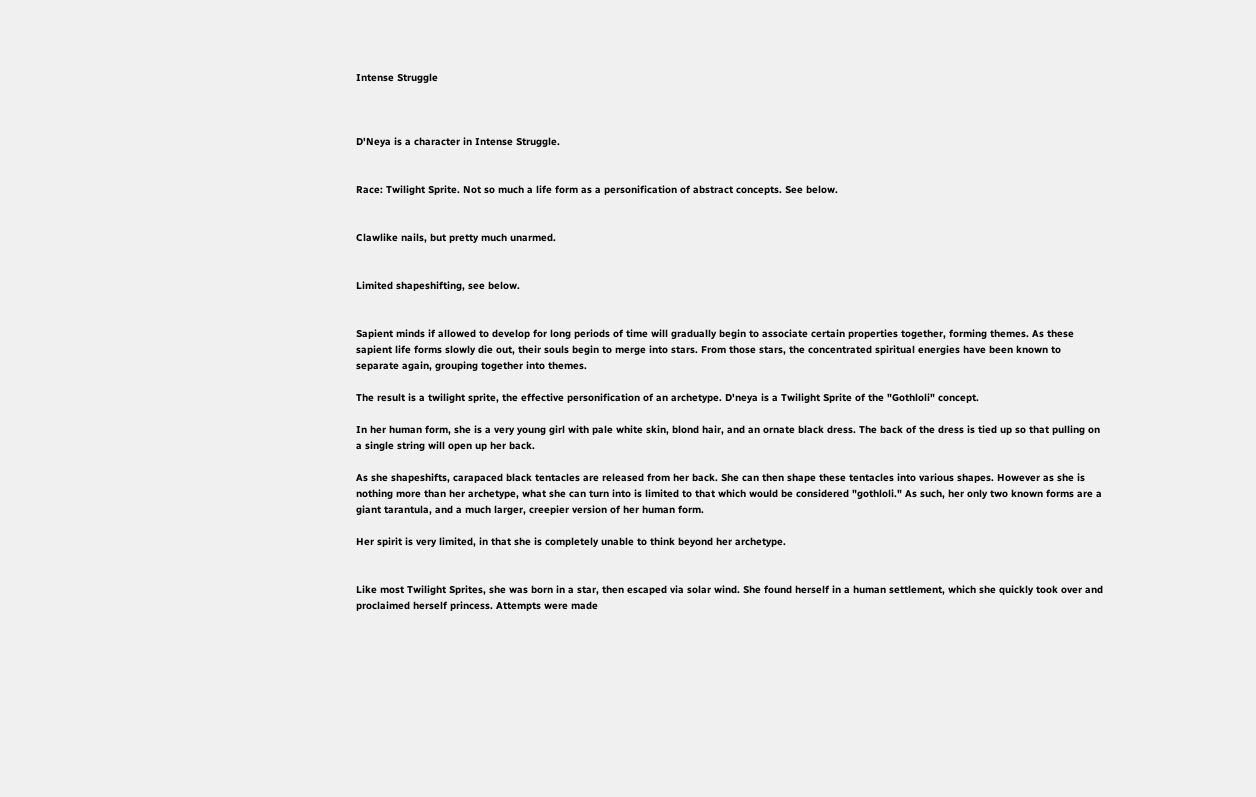Intense Struggle



D'Neya is a character in Intense Struggle.


Race: Twilight Sprite. Not so much a life form as a personification of abstract concepts. See below.


Clawlike nails, but pretty much unarmed.


Limited shapeshifting, see below.


Sapient minds if allowed to develop for long periods of time will gradually begin to associate certain properties together, forming themes. As these sapient life forms slowly die out, their souls begin to merge into stars. From those stars, the concentrated spiritual energies have been known to separate again, grouping together into themes.

The result is a twilight sprite, the effective personification of an archetype. D'neya is a Twilight Sprite of the "Gothloli" concept.

In her human form, she is a very young girl with pale white skin, blond hair, and an ornate black dress. The back of the dress is tied up so that pulling on a single string will open up her back.

As she shapeshifts, carapaced black tentacles are released from her back. She can then shape these tentacles into various shapes. However as she is nothing more than her archetype, what she can turn into is limited to that which would be considered "gothloli." As such, her only two known forms are a giant tarantula, and a much larger, creepier version of her human form.

Her spirit is very limited, in that she is completely unable to think beyond her archetype.


Like most Twilight Sprites, she was born in a star, then escaped via solar wind. She found herself in a human settlement, which she quickly took over and proclaimed herself princess. Attempts were made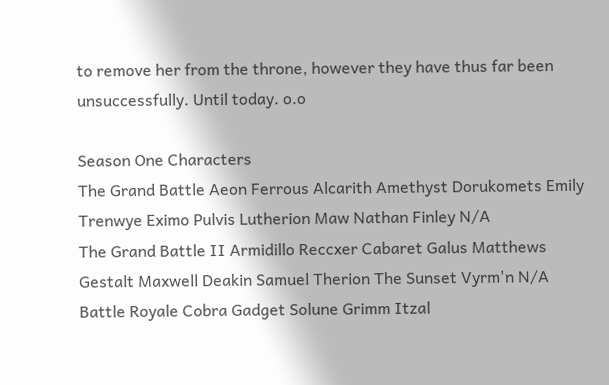to remove her from the throne, however they have thus far been unsuccessfully. Until today. o.o

Season One Characters
The Grand Battle Aeon Ferrous Alcarith Amethyst Dorukomets Emily Trenwye Eximo Pulvis Lutherion Maw Nathan Finley N/A
The Grand Battle II Armidillo Reccxer Cabaret Galus Matthews Gestalt Maxwell Deakin Samuel Therion The Sunset Vyrm'n N/A
Battle Royale Cobra Gadget Solune Grimm Itzal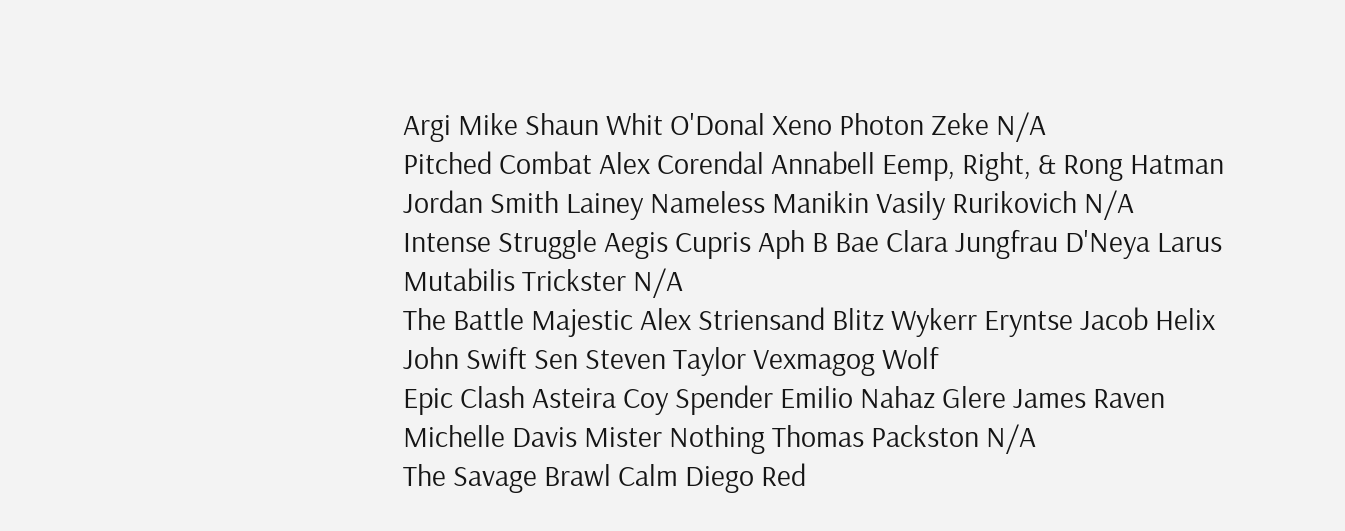Argi Mike Shaun Whit O'Donal Xeno Photon Zeke N/A
Pitched Combat Alex Corendal Annabell Eemp, Right, & Rong Hatman Jordan Smith Lainey Nameless Manikin Vasily Rurikovich N/A
Intense Struggle Aegis Cupris Aph B Bae Clara Jungfrau D'Neya Larus Mutabilis Trickster N/A
The Battle Majestic Alex Striensand Blitz Wykerr Eryntse Jacob Helix John Swift Sen Steven Taylor Vexmagog Wolf
Epic Clash Asteira Coy Spender Emilio Nahaz Glere James Raven Michelle Davis Mister Nothing Thomas Packston N/A
The Savage Brawl Calm Diego Red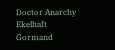Doctor Anarchy Ekelhaft Gormand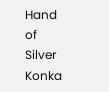Hand of Silver Konka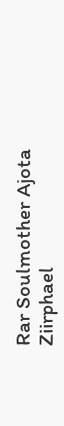Rar Soulmother Ajota Ziirphael